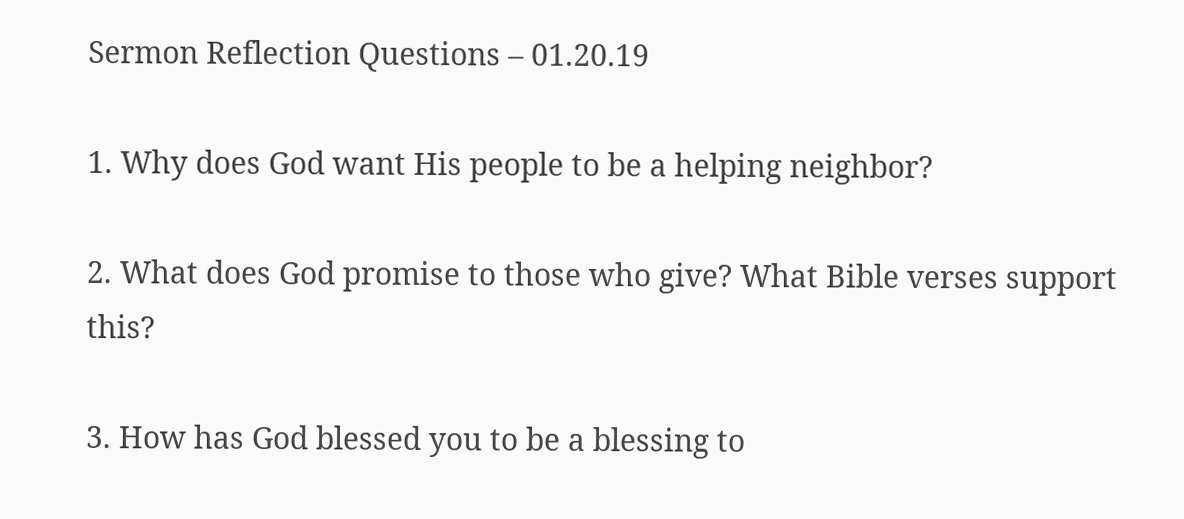Sermon Reflection Questions – 01.20.19

1. Why does God want His people to be a helping neighbor?

2. What does God promise to those who give? What Bible verses support this?

3. How has God blessed you to be a blessing to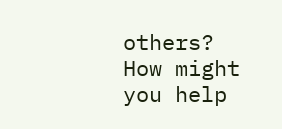others? How might you help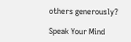others generously?

Speak Your Mind